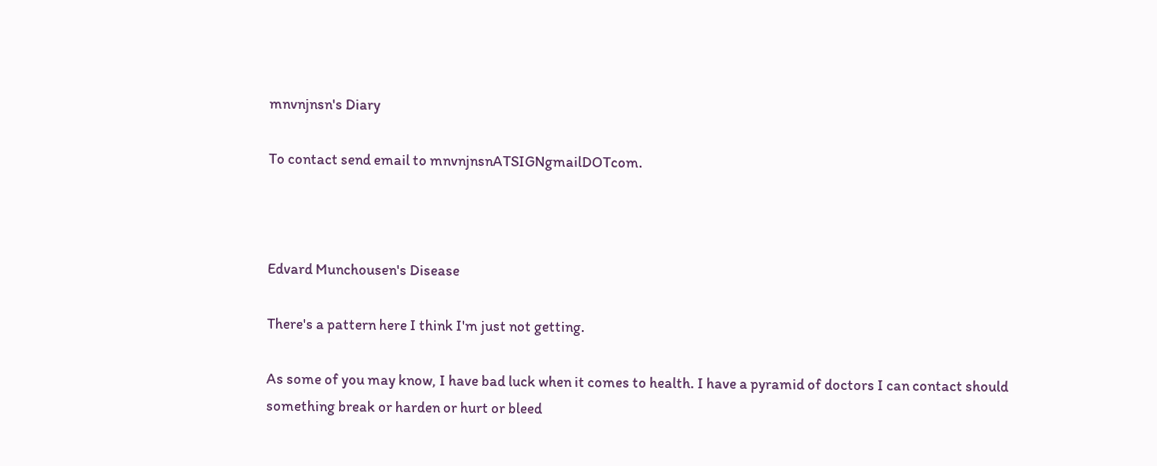mnvnjnsn's Diary

To contact send email to mnvnjnsnATSIGNgmailDOTcom.



Edvard Munchousen's Disease

There's a pattern here I think I'm just not getting.

As some of you may know, I have bad luck when it comes to health. I have a pyramid of doctors I can contact should something break or harden or hurt or bleed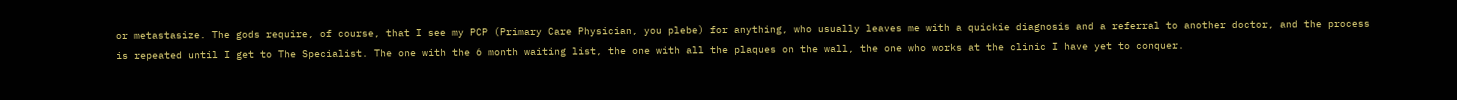or metastasize. The gods require, of course, that I see my PCP (Primary Care Physician, you plebe) for anything, who usually leaves me with a quickie diagnosis and a referral to another doctor, and the process is repeated until I get to The Specialist. The one with the 6 month waiting list, the one with all the plaques on the wall, the one who works at the clinic I have yet to conquer.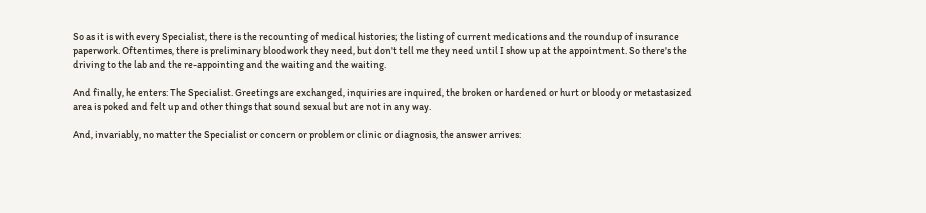So as it is with every Specialist, there is the recounting of medical histories; the listing of current medications and the roundup of insurance paperwork. Oftentimes, there is preliminary bloodwork they need, but don't tell me they need until I show up at the appointment. So there's the driving to the lab and the re-appointing and the waiting and the waiting.

And finally, he enters: The Specialist. Greetings are exchanged, inquiries are inquired, the broken or hardened or hurt or bloody or metastasized area is poked and felt up and other things that sound sexual but are not in any way.

And, invariably, no matter the Specialist or concern or problem or clinic or diagnosis, the answer arrives: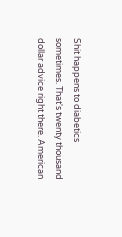Shit happens to diabetics sometimes. That's twenty thousand dollar advice right there. American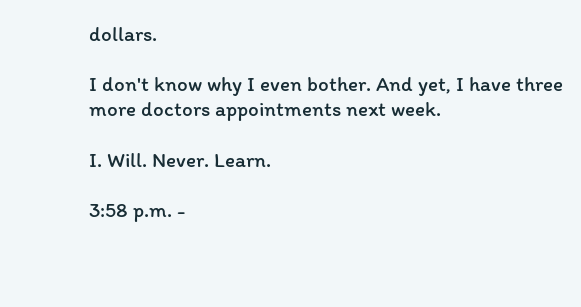dollars.

I don't know why I even bother. And yet, I have three more doctors appointments next week.

I. Will. Never. Learn.

3:58 p.m. -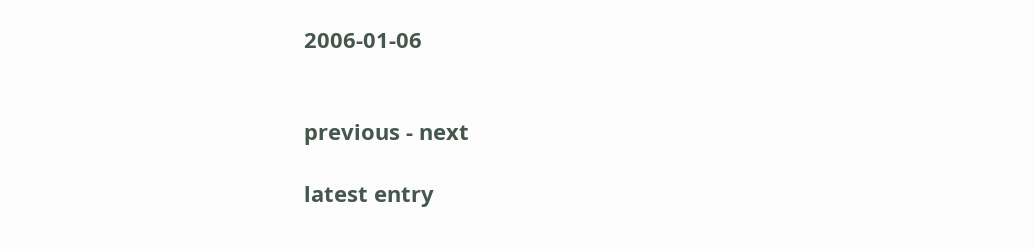2006-01-06


previous - next

latest entry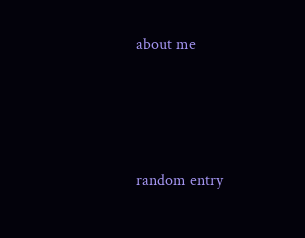about me





random entry